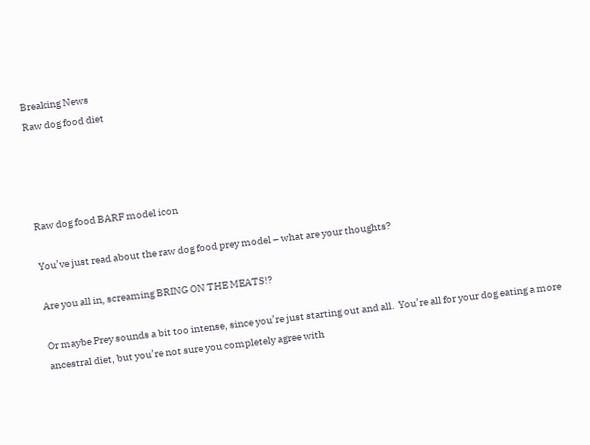Breaking News
Raw dog food diet




Raw dog food BARF model icon

You’ve just read about the raw dog food prey model – what are your thoughts?

Are you all in, screaming BRING ON THE MEATS!?

Or maybe Prey sounds a bit too intense, since you’re just starting out and all.  You’re all for your dog eating a more ancestral diet, but you’re not sure you completely agree with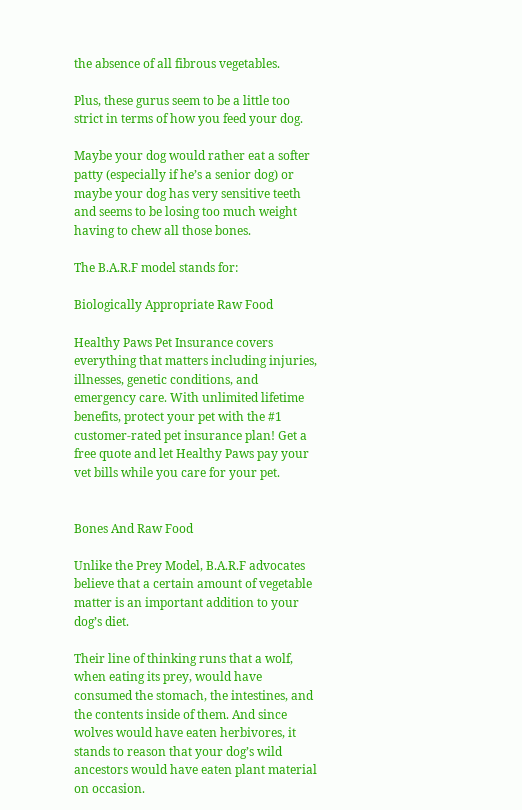the absence of all fibrous vegetables.

Plus, these gurus seem to be a little too strict in terms of how you feed your dog.

Maybe your dog would rather eat a softer patty (especially if he’s a senior dog) or maybe your dog has very sensitive teeth and seems to be losing too much weight having to chew all those bones.

The B.A.R.F model stands for:

Biologically Appropriate Raw Food

Healthy Paws Pet Insurance covers everything that matters including injuries, illnesses, genetic conditions, and emergency care. With unlimited lifetime benefits, protect your pet with the #1 customer-rated pet insurance plan! Get a free quote and let Healthy Paws pay your vet bills while you care for your pet.


Bones And Raw Food

Unlike the Prey Model, B.A.R.F advocates believe that a certain amount of vegetable matter is an important addition to your dog’s diet.

Their line of thinking runs that a wolf, when eating its prey, would have consumed the stomach, the intestines, and the contents inside of them. And since wolves would have eaten herbivores, it stands to reason that your dog’s wild ancestors would have eaten plant material on occasion.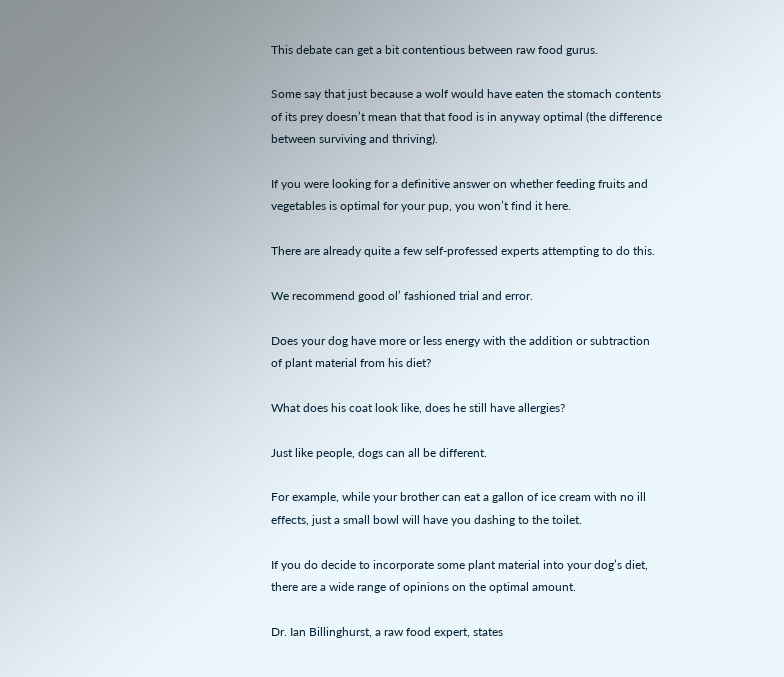This debate can get a bit contentious between raw food gurus.

Some say that just because a wolf would have eaten the stomach contents of its prey doesn’t mean that that food is in anyway optimal (the difference between surviving and thriving).

If you were looking for a definitive answer on whether feeding fruits and vegetables is optimal for your pup, you won’t find it here.

There are already quite a few self-professed experts attempting to do this.

We recommend good ol’ fashioned trial and error.

Does your dog have more or less energy with the addition or subtraction of plant material from his diet?

What does his coat look like, does he still have allergies?

Just like people, dogs can all be different.

For example, while your brother can eat a gallon of ice cream with no ill effects, just a small bowl will have you dashing to the toilet.

If you do decide to incorporate some plant material into your dog’s diet, there are a wide range of opinions on the optimal amount.

Dr. Ian Billinghurst, a raw food expert, states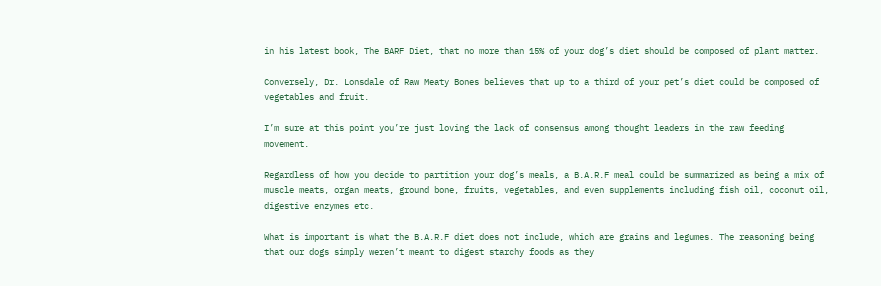in his latest book, The BARF Diet, that no more than 15% of your dog’s diet should be composed of plant matter.

Conversely, Dr. Lonsdale of Raw Meaty Bones believes that up to a third of your pet’s diet could be composed of vegetables and fruit.

I’m sure at this point you’re just loving the lack of consensus among thought leaders in the raw feeding movement.

Regardless of how you decide to partition your dog’s meals, a B.A.R.F meal could be summarized as being a mix of muscle meats, organ meats, ground bone, fruits, vegetables, and even supplements including fish oil, coconut oil, digestive enzymes etc.

What is important is what the B.A.R.F diet does not include, which are grains and legumes. The reasoning being that our dogs simply weren’t meant to digest starchy foods as they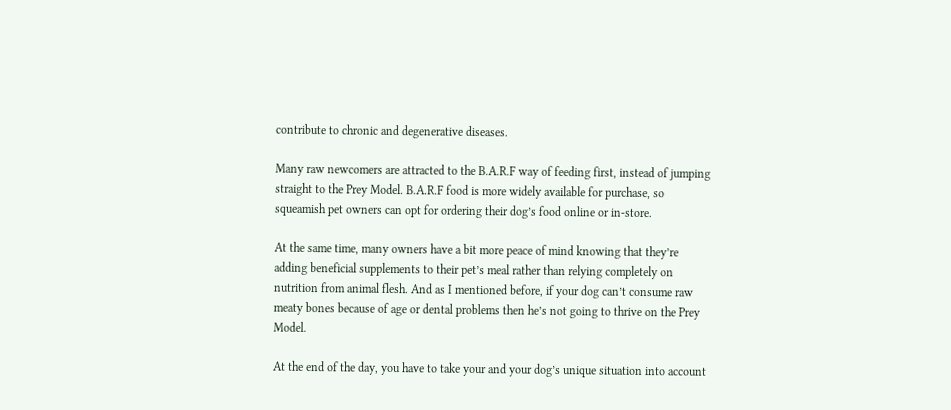contribute to chronic and degenerative diseases.

Many raw newcomers are attracted to the B.A.R.F way of feeding first, instead of jumping straight to the Prey Model. B.A.R.F food is more widely available for purchase, so squeamish pet owners can opt for ordering their dog’s food online or in-store.

At the same time, many owners have a bit more peace of mind knowing that they’re adding beneficial supplements to their pet’s meal rather than relying completely on nutrition from animal flesh. And as I mentioned before, if your dog can’t consume raw meaty bones because of age or dental problems then he’s not going to thrive on the Prey Model.

At the end of the day, you have to take your and your dog’s unique situation into account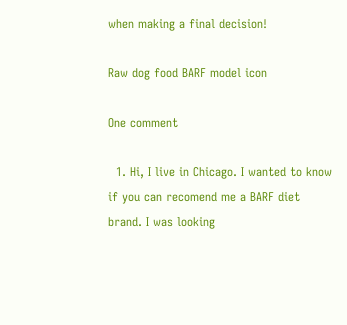when making a final decision!

Raw dog food BARF model icon

One comment

  1. Hi, I live in Chicago. I wanted to know if you can recomend me a BARF diet brand. I was looking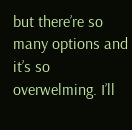but there’re so many options and it’s so overwelming. I’ll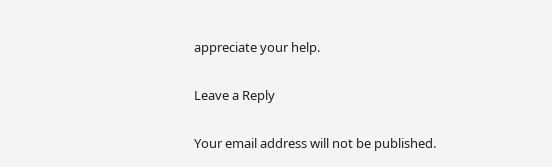appreciate your help.

Leave a Reply

Your email address will not be published.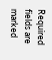Required fields are marked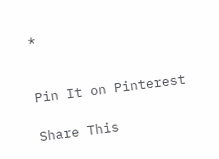*


Pin It on Pinterest

Share This